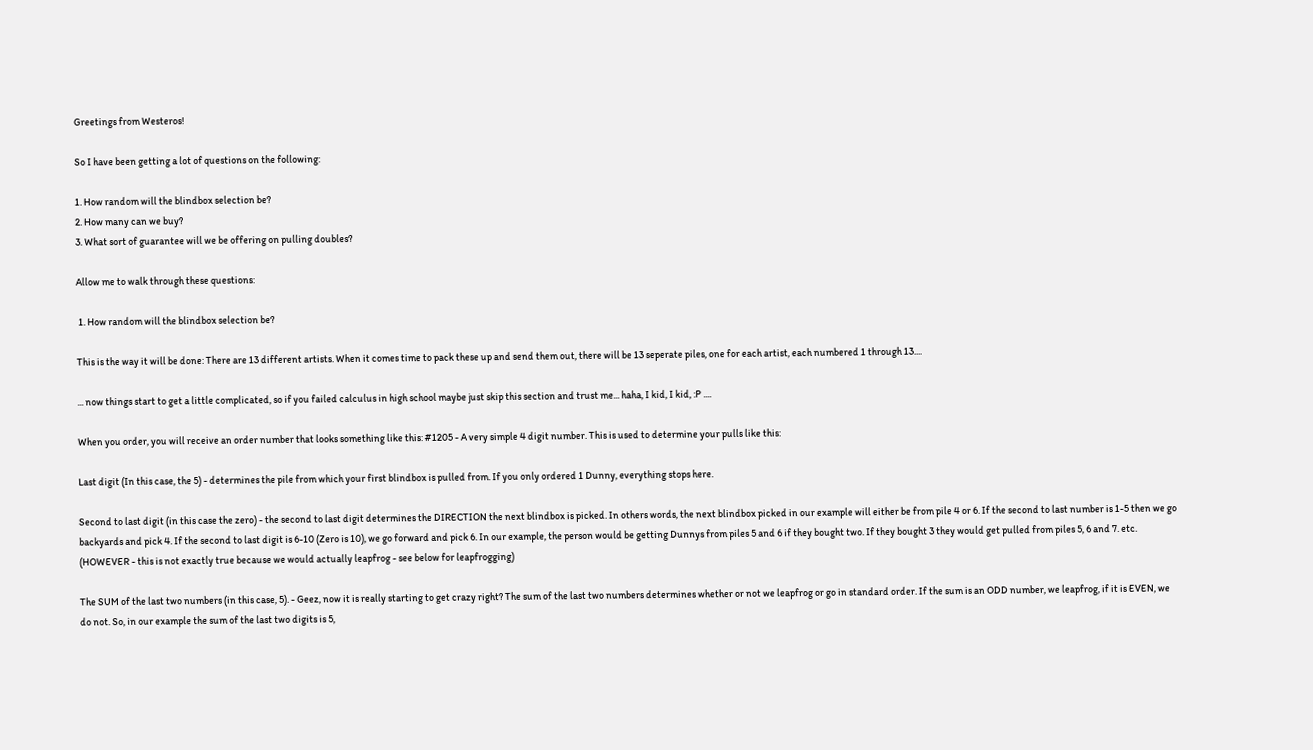Greetings from Westeros!

So I have been getting a lot of questions on the following:

1. How random will the blindbox selection be?
2. How many can we buy?
3. What sort of guarantee will we be offering on pulling doubles?

Allow me to walk through these questions:

 1. How random will the blindbox selection be?

This is the way it will be done: There are 13 different artists. When it comes time to pack these up and send them out, there will be 13 seperate piles, one for each artist, each numbered 1 through 13....

... now things start to get a little complicated, so if you failed calculus in high school maybe just skip this section and trust me... haha, I kid, I kid, :P ....

When you order, you will receive an order number that looks something like this: #1205 - A very simple 4 digit number. This is used to determine your pulls like this:

Last digit (In this case, the 5) - determines the pile from which your first blindbox is pulled from. If you only ordered 1 Dunny, everything stops here.

Second to last digit (in this case the zero) - the second to last digit determines the DIRECTION the next blindbox is picked. In others words, the next blindbox picked in our example will either be from pile 4 or 6. If the second to last number is 1-5 then we go backyards and pick 4. If the second to last digit is 6-10 (Zero is 10), we go forward and pick 6. In our example, the person would be getting Dunnys from piles 5 and 6 if they bought two. If they bought 3 they would get pulled from piles 5, 6 and 7. etc.   (HOWEVER - this is not exactly true because we would actually leapfrog - see below for leapfrogging)

The SUM of the last two numbers (in this case, 5). - Geez, now it is really starting to get crazy right? The sum of the last two numbers determines whether or not we leapfrog or go in standard order. If the sum is an ODD number, we leapfrog, if it is EVEN, we do not. So, in our example the sum of the last two digits is 5,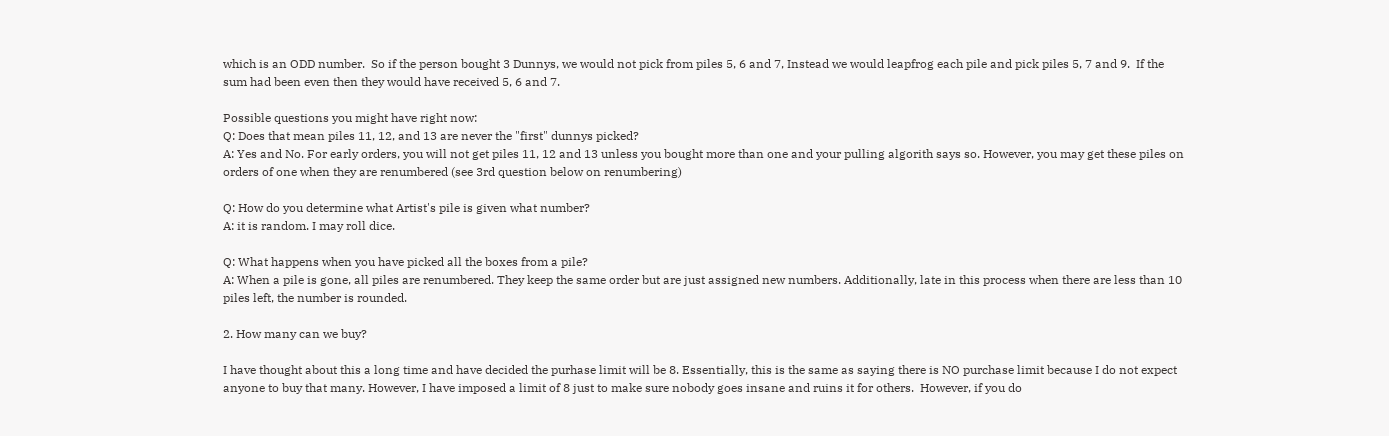which is an ODD number.  So if the person bought 3 Dunnys, we would not pick from piles 5, 6 and 7, Instead we would leapfrog each pile and pick piles 5, 7 and 9.  If the sum had been even then they would have received 5, 6 and 7.

Possible questions you might have right now:
Q: Does that mean piles 11, 12, and 13 are never the "first" dunnys picked?
A: Yes and No. For early orders, you will not get piles 11, 12 and 13 unless you bought more than one and your pulling algorith says so. However, you may get these piles on orders of one when they are renumbered (see 3rd question below on renumbering)

Q: How do you determine what Artist's pile is given what number?
A: it is random. I may roll dice.

Q: What happens when you have picked all the boxes from a pile?
A: When a pile is gone, all piles are renumbered. They keep the same order but are just assigned new numbers. Additionally, late in this process when there are less than 10 piles left, the number is rounded.

2. How many can we buy?

I have thought about this a long time and have decided the purhase limit will be 8. Essentially, this is the same as saying there is NO purchase limit because I do not expect anyone to buy that many. However, I have imposed a limit of 8 just to make sure nobody goes insane and ruins it for others.  However, if you do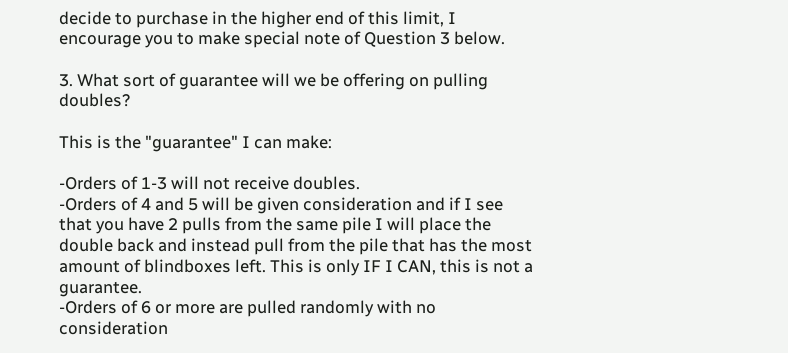decide to purchase in the higher end of this limit, I encourage you to make special note of Question 3 below.

3. What sort of guarantee will we be offering on pulling doubles?

This is the "guarantee" I can make:

-Orders of 1-3 will not receive doubles.
-Orders of 4 and 5 will be given consideration and if I see that you have 2 pulls from the same pile I will place the double back and instead pull from the pile that has the most amount of blindboxes left. This is only IF I CAN, this is not a guarantee.
-Orders of 6 or more are pulled randomly with no consideration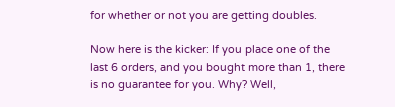for whether or not you are getting doubles.

Now here is the kicker: If you place one of the last 6 orders, and you bought more than 1, there is no guarantee for you. Why? Well,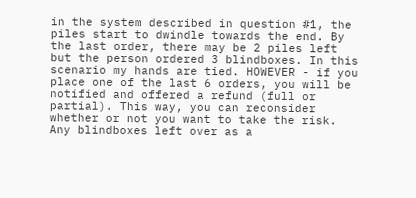in the system described in question #1, the piles start to dwindle towards the end. By the last order, there may be 2 piles left but the person ordered 3 blindboxes. In this scenario my hands are tied. HOWEVER - if you place one of the last 6 orders, you will be notified and offered a refund (full or partial). This way, you can reconsider whether or not you want to take the risk. Any blindboxes left over as a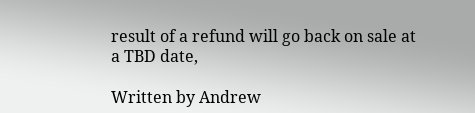result of a refund will go back on sale at a TBD date,

Written by Andrew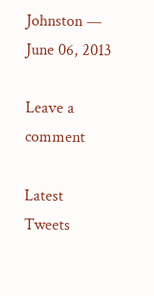Johnston — June 06, 2013

Leave a comment

Latest Tweets